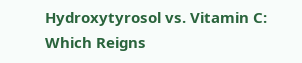Hydroxytyrosol vs. Vitamin C: Which Reigns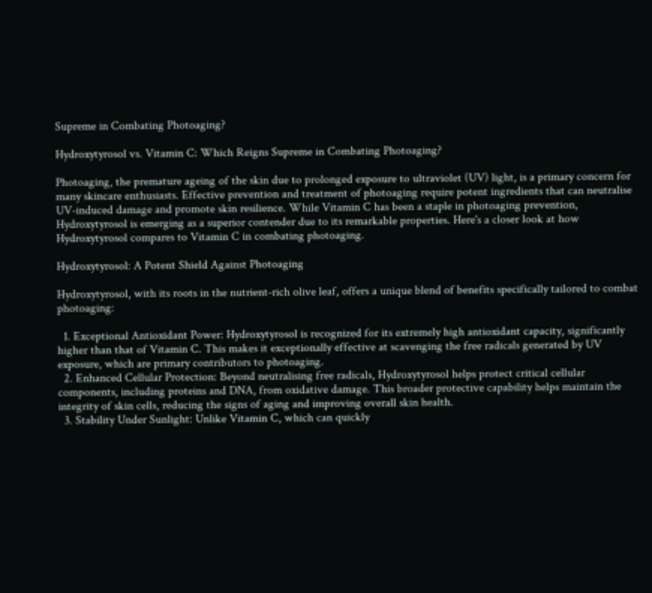Supreme in Combating Photoaging?

Hydroxytyrosol vs. Vitamin C: Which Reigns Supreme in Combating Photoaging?

Photoaging, the premature ageing of the skin due to prolonged exposure to ultraviolet (UV) light, is a primary concern for many skincare enthusiasts. Effective prevention and treatment of photoaging require potent ingredients that can neutralise UV-induced damage and promote skin resilience. While Vitamin C has been a staple in photoaging prevention, Hydroxytyrosol is emerging as a superior contender due to its remarkable properties. Here's a closer look at how Hydroxytyrosol compares to Vitamin C in combating photoaging.

Hydroxytyrosol: A Potent Shield Against Photoaging

Hydroxytyrosol, with its roots in the nutrient-rich olive leaf, offers a unique blend of benefits specifically tailored to combat photoaging:

  1. Exceptional Antioxidant Power: Hydroxytyrosol is recognized for its extremely high antioxidant capacity, significantly higher than that of Vitamin C. This makes it exceptionally effective at scavenging the free radicals generated by UV exposure, which are primary contributors to photoaging.
  2. Enhanced Cellular Protection: Beyond neutralising free radicals, Hydroxytyrosol helps protect critical cellular components, including proteins and DNA, from oxidative damage. This broader protective capability helps maintain the integrity of skin cells, reducing the signs of aging and improving overall skin health.
  3. Stability Under Sunlight: Unlike Vitamin C, which can quickly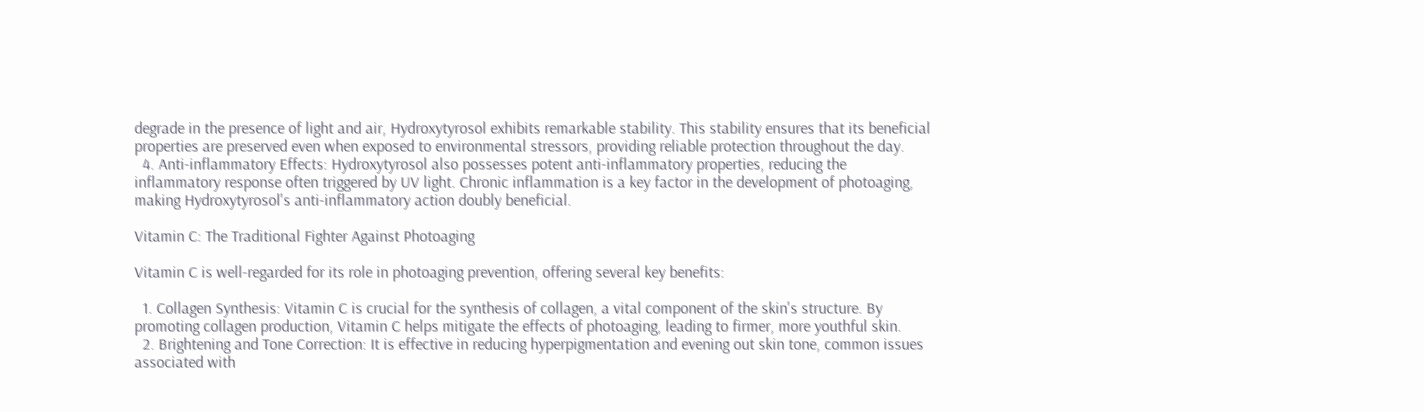degrade in the presence of light and air, Hydroxytyrosol exhibits remarkable stability. This stability ensures that its beneficial properties are preserved even when exposed to environmental stressors, providing reliable protection throughout the day.
  4. Anti-inflammatory Effects: Hydroxytyrosol also possesses potent anti-inflammatory properties, reducing the inflammatory response often triggered by UV light. Chronic inflammation is a key factor in the development of photoaging, making Hydroxytyrosol's anti-inflammatory action doubly beneficial.

Vitamin C: The Traditional Fighter Against Photoaging

Vitamin C is well-regarded for its role in photoaging prevention, offering several key benefits:

  1. Collagen Synthesis: Vitamin C is crucial for the synthesis of collagen, a vital component of the skin's structure. By promoting collagen production, Vitamin C helps mitigate the effects of photoaging, leading to firmer, more youthful skin.
  2. Brightening and Tone Correction: It is effective in reducing hyperpigmentation and evening out skin tone, common issues associated with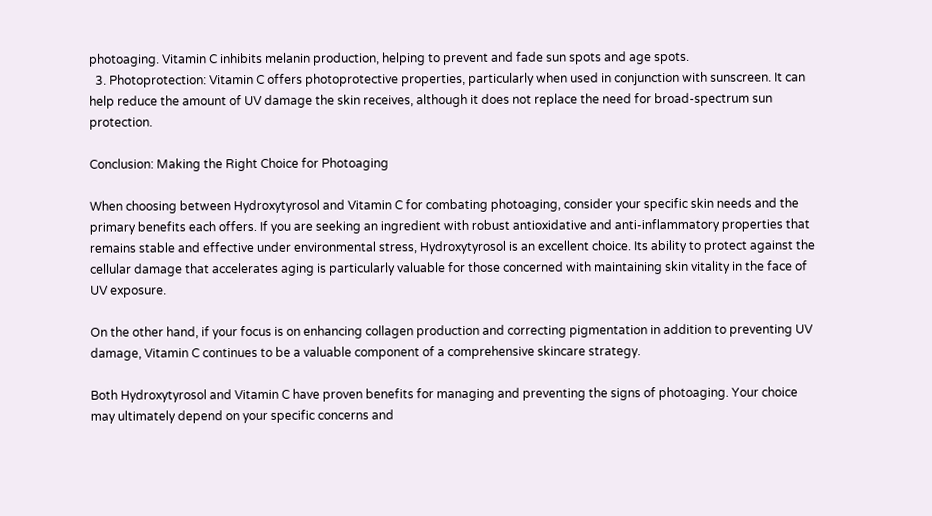photoaging. Vitamin C inhibits melanin production, helping to prevent and fade sun spots and age spots.
  3. Photoprotection: Vitamin C offers photoprotective properties, particularly when used in conjunction with sunscreen. It can help reduce the amount of UV damage the skin receives, although it does not replace the need for broad-spectrum sun protection.

Conclusion: Making the Right Choice for Photoaging

When choosing between Hydroxytyrosol and Vitamin C for combating photoaging, consider your specific skin needs and the primary benefits each offers. If you are seeking an ingredient with robust antioxidative and anti-inflammatory properties that remains stable and effective under environmental stress, Hydroxytyrosol is an excellent choice. Its ability to protect against the cellular damage that accelerates aging is particularly valuable for those concerned with maintaining skin vitality in the face of UV exposure.

On the other hand, if your focus is on enhancing collagen production and correcting pigmentation in addition to preventing UV damage, Vitamin C continues to be a valuable component of a comprehensive skincare strategy.

Both Hydroxytyrosol and Vitamin C have proven benefits for managing and preventing the signs of photoaging. Your choice may ultimately depend on your specific concerns and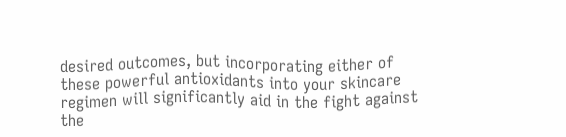desired outcomes, but incorporating either of these powerful antioxidants into your skincare regimen will significantly aid in the fight against the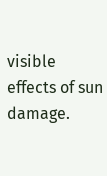visible effects of sun damage.